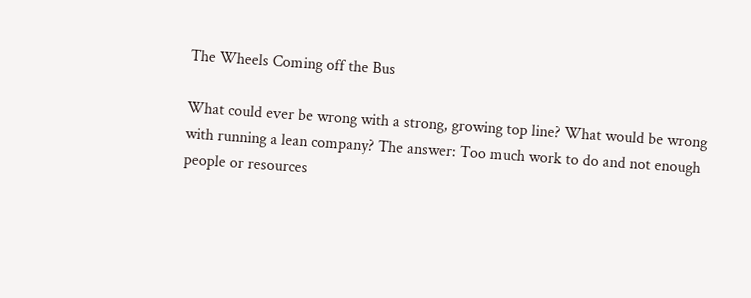The Wheels Coming off the Bus

What could ever be wrong with a strong, growing top line? What would be wrong with running a lean company? The answer: Too much work to do and not enough people or resources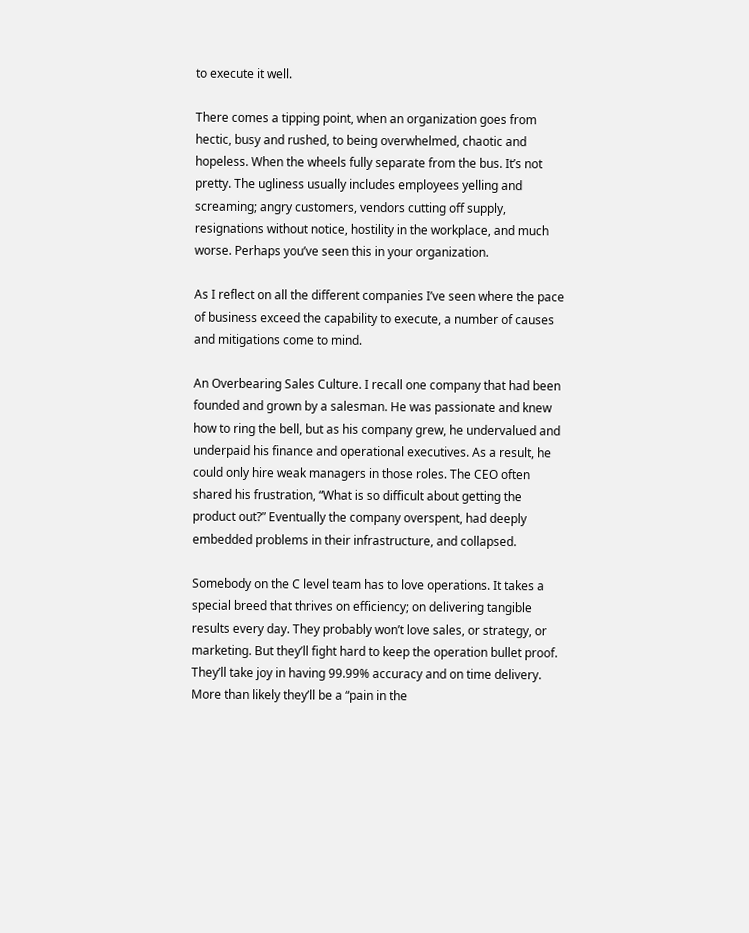to execute it well.

There comes a tipping point, when an organization goes from hectic, busy and rushed, to being overwhelmed, chaotic and hopeless. When the wheels fully separate from the bus. It’s not pretty. The ugliness usually includes employees yelling and screaming; angry customers, vendors cutting off supply, resignations without notice, hostility in the workplace, and much worse. Perhaps you’ve seen this in your organization.

As I reflect on all the different companies I’ve seen where the pace of business exceed the capability to execute, a number of causes and mitigations come to mind.

An Overbearing Sales Culture. I recall one company that had been founded and grown by a salesman. He was passionate and knew how to ring the bell, but as his company grew, he undervalued and underpaid his finance and operational executives. As a result, he could only hire weak managers in those roles. The CEO often shared his frustration, “What is so difficult about getting the product out?” Eventually the company overspent, had deeply embedded problems in their infrastructure, and collapsed.

Somebody on the C level team has to love operations. It takes a special breed that thrives on efficiency; on delivering tangible results every day. They probably won’t love sales, or strategy, or marketing. But they’ll fight hard to keep the operation bullet proof. They’ll take joy in having 99.99% accuracy and on time delivery. More than likely they’ll be a “pain in the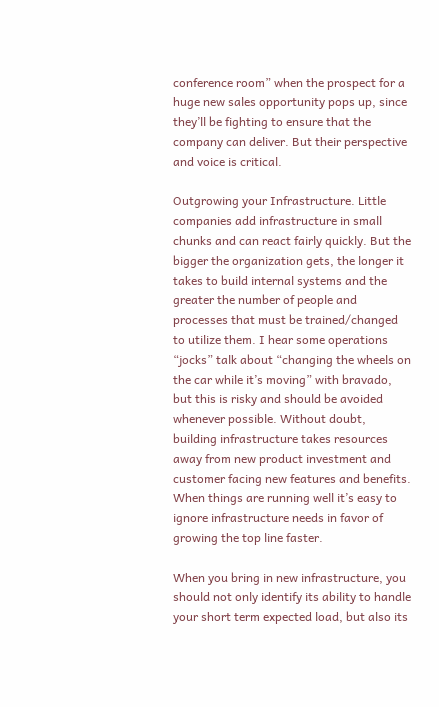conference room” when the prospect for a huge new sales opportunity pops up, since they’ll be fighting to ensure that the company can deliver. But their perspective and voice is critical.

Outgrowing your Infrastructure. Little companies add infrastructure in small chunks and can react fairly quickly. But the bigger the organization gets, the longer it takes to build internal systems and the greater the number of people and processes that must be trained/changed to utilize them. I hear some operations “jocks” talk about “changing the wheels on the car while it’s moving” with bravado, but this is risky and should be avoided whenever possible. Without doubt, building infrastructure takes resources away from new product investment and customer facing new features and benefits. When things are running well it’s easy to ignore infrastructure needs in favor of growing the top line faster.

When you bring in new infrastructure, you should not only identify its ability to handle your short term expected load, but also its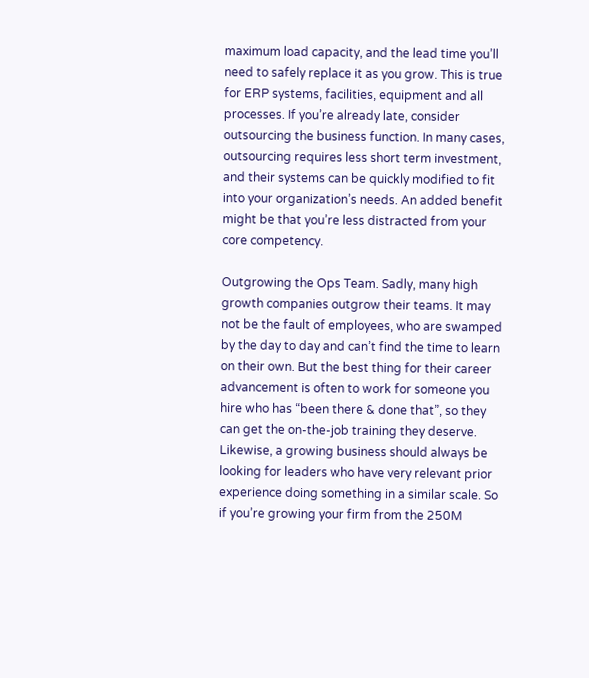maximum load capacity, and the lead time you’ll need to safely replace it as you grow. This is true for ERP systems, facilities, equipment and all processes. If you’re already late, consider outsourcing the business function. In many cases, outsourcing requires less short term investment, and their systems can be quickly modified to fit into your organization’s needs. An added benefit might be that you’re less distracted from your core competency.

Outgrowing the Ops Team. Sadly, many high growth companies outgrow their teams. It may not be the fault of employees, who are swamped by the day to day and can’t find the time to learn on their own. But the best thing for their career advancement is often to work for someone you hire who has “been there & done that”, so they can get the on-the-job training they deserve. Likewise, a growing business should always be looking for leaders who have very relevant prior experience doing something in a similar scale. So if you’re growing your firm from the 250M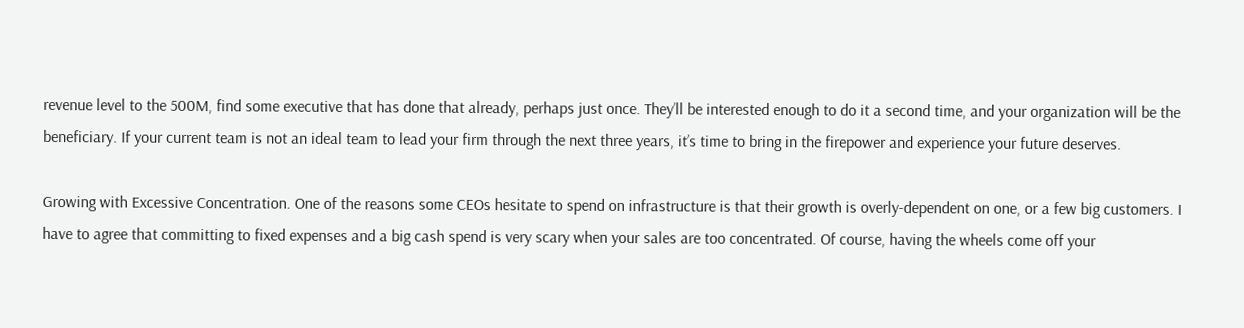revenue level to the 500M, find some executive that has done that already, perhaps just once. They’ll be interested enough to do it a second time, and your organization will be the beneficiary. If your current team is not an ideal team to lead your firm through the next three years, it’s time to bring in the firepower and experience your future deserves.

Growing with Excessive Concentration. One of the reasons some CEOs hesitate to spend on infrastructure is that their growth is overly-dependent on one, or a few big customers. I have to agree that committing to fixed expenses and a big cash spend is very scary when your sales are too concentrated. Of course, having the wheels come off your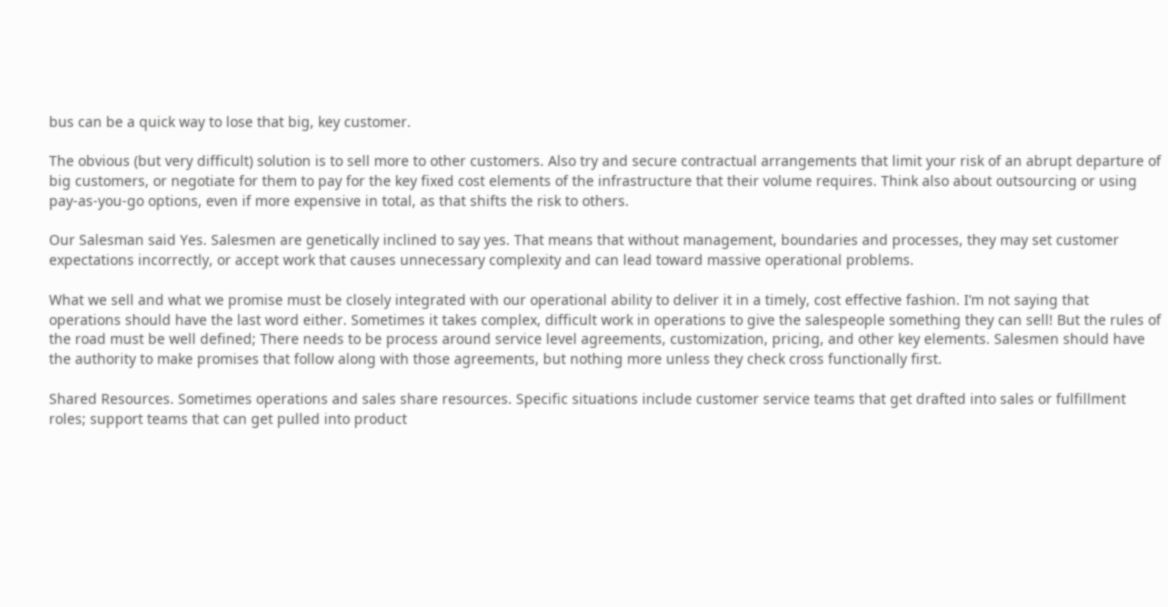bus can be a quick way to lose that big, key customer.

The obvious (but very difficult) solution is to sell more to other customers. Also try and secure contractual arrangements that limit your risk of an abrupt departure of big customers, or negotiate for them to pay for the key fixed cost elements of the infrastructure that their volume requires. Think also about outsourcing or using pay-as-you-go options, even if more expensive in total, as that shifts the risk to others.

Our Salesman said Yes. Salesmen are genetically inclined to say yes. That means that without management, boundaries and processes, they may set customer expectations incorrectly, or accept work that causes unnecessary complexity and can lead toward massive operational problems.

What we sell and what we promise must be closely integrated with our operational ability to deliver it in a timely, cost effective fashion. I’m not saying that operations should have the last word either. Sometimes it takes complex, difficult work in operations to give the salespeople something they can sell! But the rules of the road must be well defined; There needs to be process around service level agreements, customization, pricing, and other key elements. Salesmen should have the authority to make promises that follow along with those agreements, but nothing more unless they check cross functionally first.

Shared Resources. Sometimes operations and sales share resources. Specific situations include customer service teams that get drafted into sales or fulfillment roles; support teams that can get pulled into product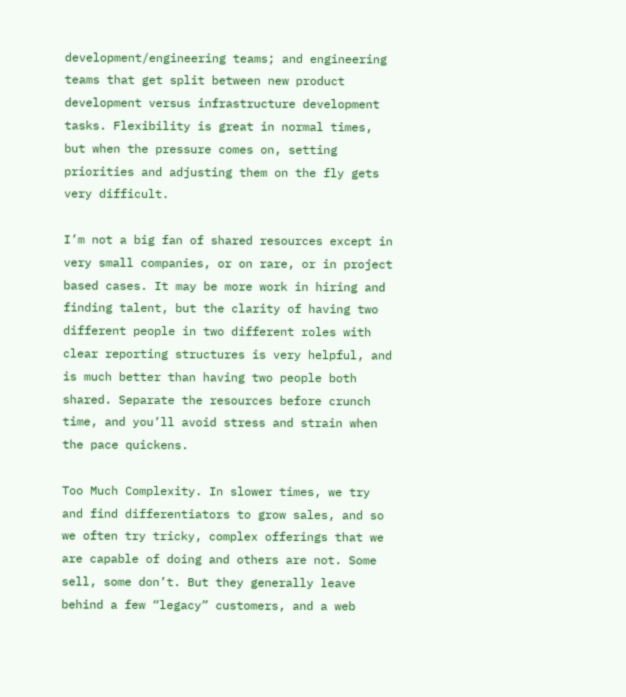development/engineering teams; and engineering teams that get split between new product development versus infrastructure development tasks. Flexibility is great in normal times, but when the pressure comes on, setting priorities and adjusting them on the fly gets very difficult.

I’m not a big fan of shared resources except in very small companies, or on rare, or in project based cases. It may be more work in hiring and finding talent, but the clarity of having two different people in two different roles with clear reporting structures is very helpful, and is much better than having two people both shared. Separate the resources before crunch time, and you’ll avoid stress and strain when the pace quickens.

Too Much Complexity. In slower times, we try and find differentiators to grow sales, and so we often try tricky, complex offerings that we are capable of doing and others are not. Some sell, some don’t. But they generally leave behind a few “legacy” customers, and a web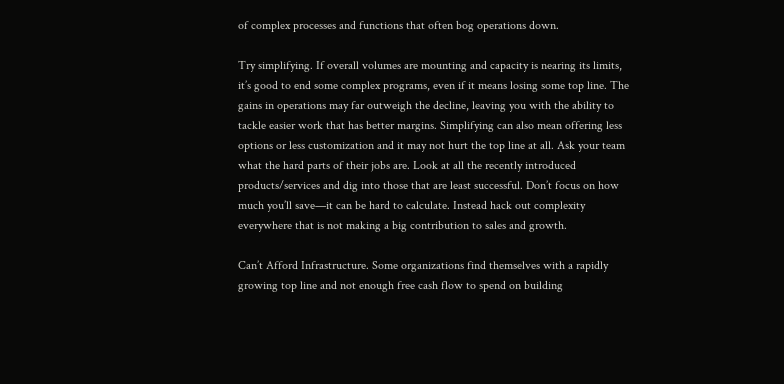of complex processes and functions that often bog operations down.

Try simplifying. If overall volumes are mounting and capacity is nearing its limits, it’s good to end some complex programs, even if it means losing some top line. The gains in operations may far outweigh the decline, leaving you with the ability to tackle easier work that has better margins. Simplifying can also mean offering less options or less customization and it may not hurt the top line at all. Ask your team what the hard parts of their jobs are. Look at all the recently introduced products/services and dig into those that are least successful. Don’t focus on how much you’ll save—it can be hard to calculate. Instead hack out complexity everywhere that is not making a big contribution to sales and growth.

Can’t Afford Infrastructure. Some organizations find themselves with a rapidly growing top line and not enough free cash flow to spend on building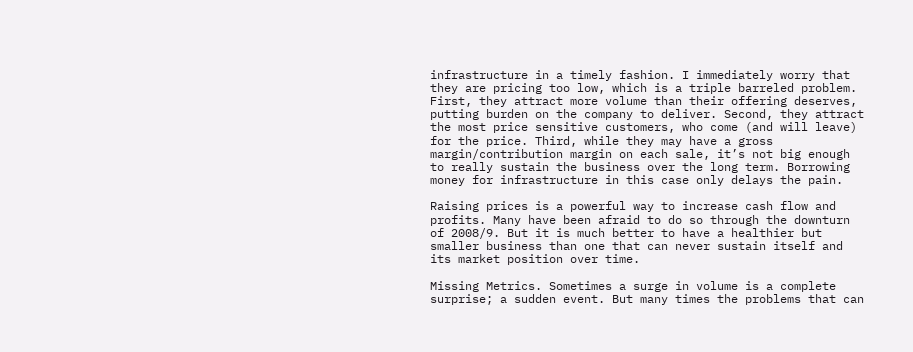infrastructure in a timely fashion. I immediately worry that they are pricing too low, which is a triple barreled problem. First, they attract more volume than their offering deserves, putting burden on the company to deliver. Second, they attract the most price sensitive customers, who come (and will leave) for the price. Third, while they may have a gross margin/contribution margin on each sale, it’s not big enough to really sustain the business over the long term. Borrowing money for infrastructure in this case only delays the pain.

Raising prices is a powerful way to increase cash flow and profits. Many have been afraid to do so through the downturn of 2008/9. But it is much better to have a healthier but smaller business than one that can never sustain itself and its market position over time.

Missing Metrics. Sometimes a surge in volume is a complete surprise; a sudden event. But many times the problems that can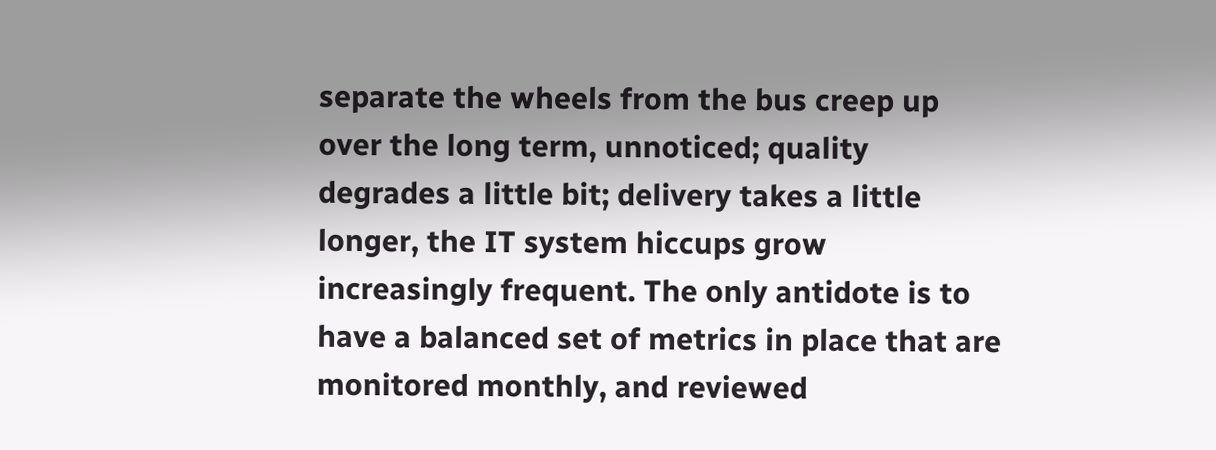separate the wheels from the bus creep up over the long term, unnoticed; quality degrades a little bit; delivery takes a little longer, the IT system hiccups grow increasingly frequent. The only antidote is to have a balanced set of metrics in place that are monitored monthly, and reviewed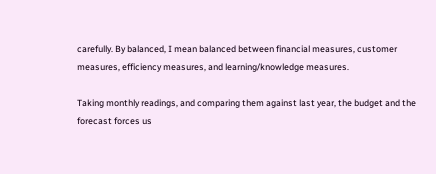carefully. By balanced, I mean balanced between financial measures, customer measures, efficiency measures, and learning/knowledge measures.

Taking monthly readings, and comparing them against last year, the budget and the forecast forces us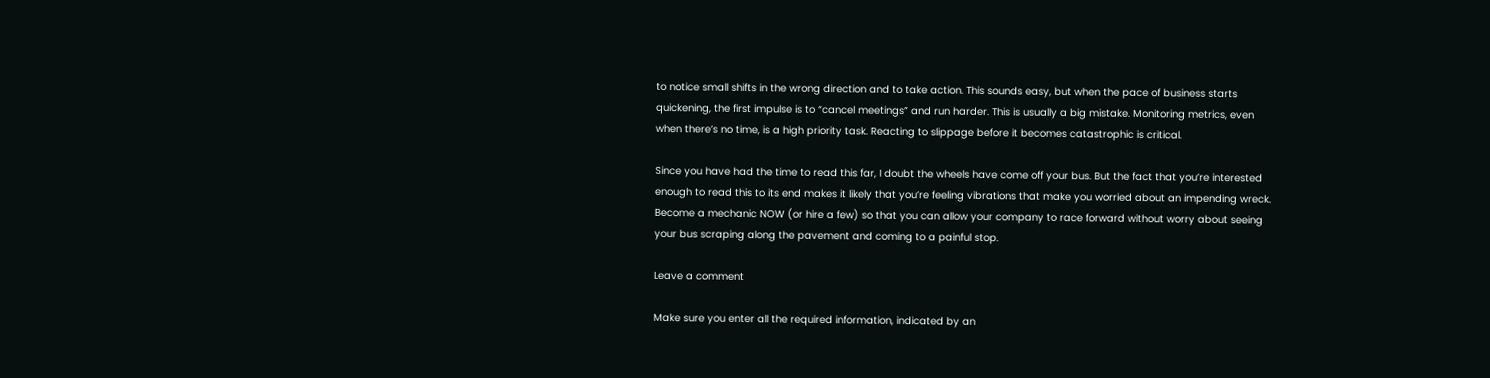to notice small shifts in the wrong direction and to take action. This sounds easy, but when the pace of business starts quickening, the first impulse is to “cancel meetings” and run harder. This is usually a big mistake. Monitoring metrics, even when there’s no time, is a high priority task. Reacting to slippage before it becomes catastrophic is critical.

Since you have had the time to read this far, I doubt the wheels have come off your bus. But the fact that you’re interested enough to read this to its end makes it likely that you’re feeling vibrations that make you worried about an impending wreck. Become a mechanic NOW (or hire a few) so that you can allow your company to race forward without worry about seeing your bus scraping along the pavement and coming to a painful stop.

Leave a comment

Make sure you enter all the required information, indicated by an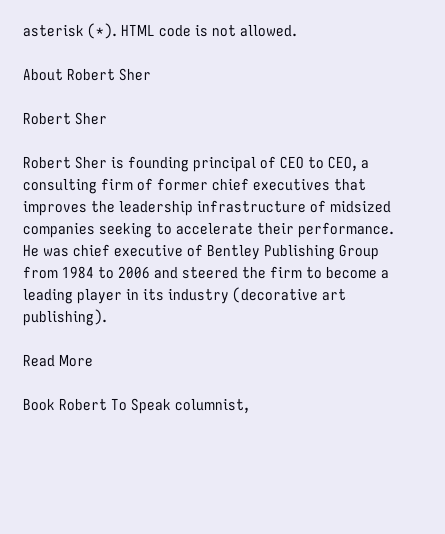asterisk (*). HTML code is not allowed.

About Robert Sher

Robert Sher

Robert Sher is founding principal of CEO to CEO, a consulting firm of former chief executives that improves the leadership infrastructure of midsized companies seeking to accelerate their performance. He was chief executive of Bentley Publishing Group from 1984 to 2006 and steered the firm to become a leading player in its industry (decorative art publishing).

Read More

Book Robert To Speak columnist,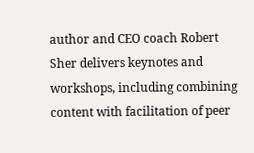author and CEO coach Robert Sher delivers keynotes and workshops, including combining content with facilitation of peer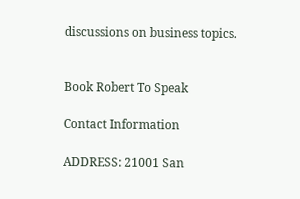discussions on business topics.


Book Robert To Speak

Contact Information

ADDRESS: 21001 San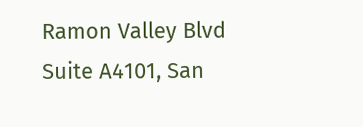Ramon Valley Blvd
Suite A4101, San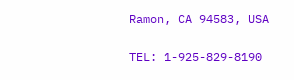Ramon, CA 94583, USA

TEL: 1-925-829-8190